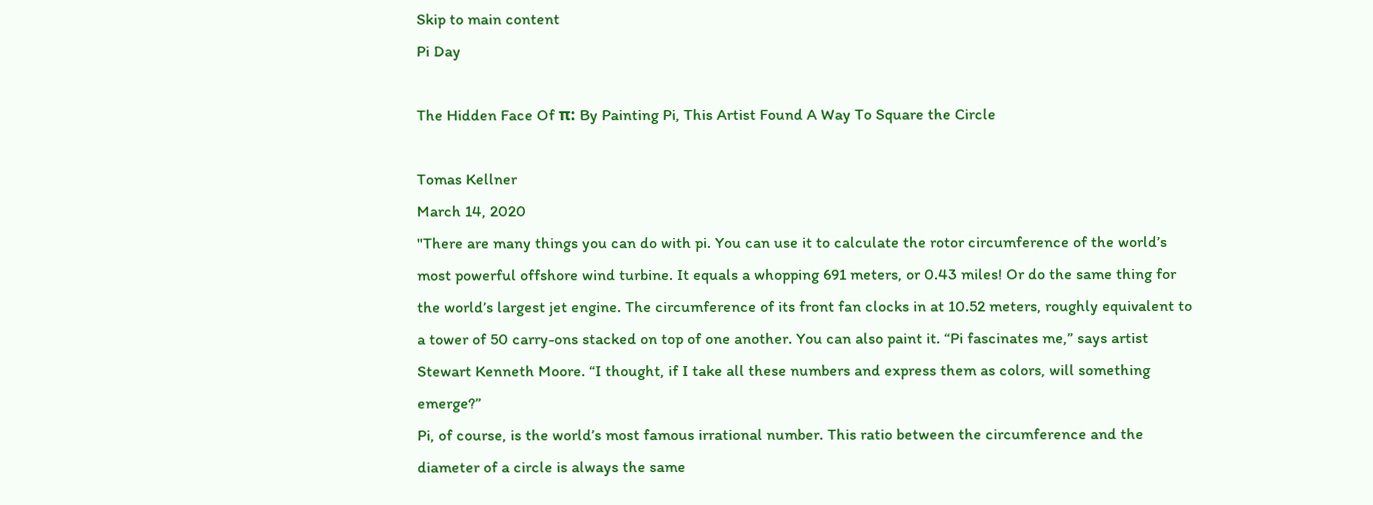Skip to main content
Pi Day

The Hidden Face Of π: By Painting Pi, This Artist Found A Way To Square the Circle

Tomas Kellner
March 14, 2020
"There are many things you can do with pi. You can use it to calculate the rotor circumference of the world’s most powerful offshore wind turbine. It equals a whopping 691 meters, or 0.43 miles! Or do the same thing for the world’s largest jet engine. The circumference of its front fan clocks in at 10.52 meters, roughly equivalent to a tower of 50 carry-ons stacked on top of one another. You can also paint it. “Pi fascinates me,” says artist Stewart Kenneth Moore. “I thought, if I take all these numbers and express them as colors, will something emerge?”
Pi, of course, is the world’s most famous irrational number. This ratio between the circumference and the diameter of a circle is always the same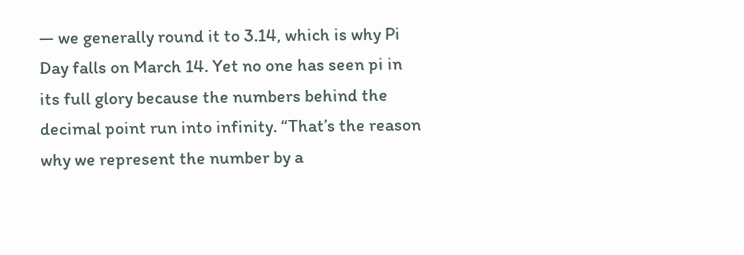— we generally round it to 3.14, which is why Pi Day falls on March 14. Yet no one has seen pi in its full glory because the numbers behind the decimal point run into infinity. “That’s the reason why we represent the number by a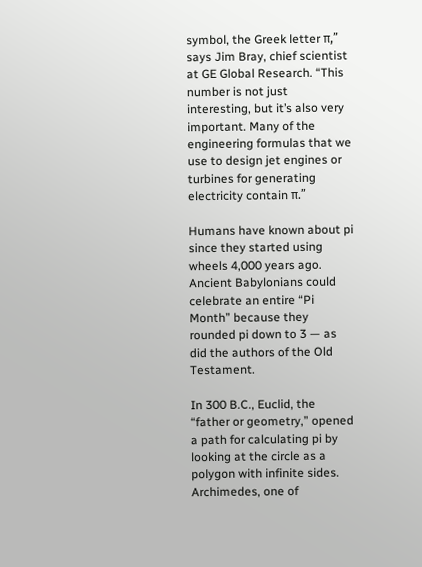symbol, the Greek letter π,” says Jim Bray, chief scientist at GE Global Research. “This number is not just interesting, but it’s also very important. Many of the engineering formulas that we use to design jet engines or turbines for generating electricity contain π.”

Humans have known about pi since they started using wheels 4,000 years ago. Ancient Babylonians could celebrate an entire “Pi Month” because they rounded pi down to 3 — as did the authors of the Old Testament.

In 300 B.C., Euclid, the “father or geometry,” opened a path for calculating pi by looking at the circle as a polygon with infinite sides. Archimedes, one of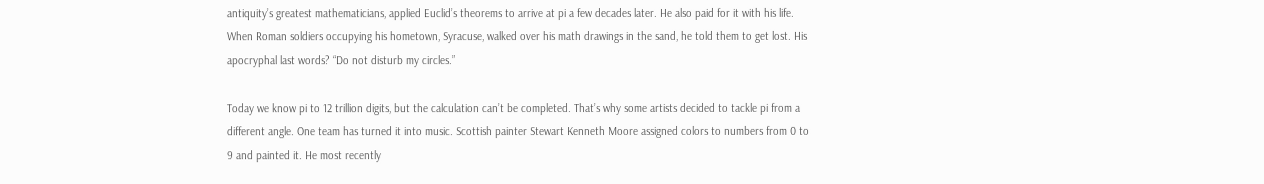antiquity’s greatest mathematicians, applied Euclid’s theorems to arrive at pi a few decades later. He also paid for it with his life. When Roman soldiers occupying his hometown, Syracuse, walked over his math drawings in the sand, he told them to get lost. His apocryphal last words? “Do not disturb my circles.”

Today we know pi to 12 trillion digits, but the calculation can’t be completed. That’s why some artists decided to tackle pi from a different angle. One team has turned it into music. Scottish painter Stewart Kenneth Moore assigned colors to numbers from 0 to 9 and painted it. He most recently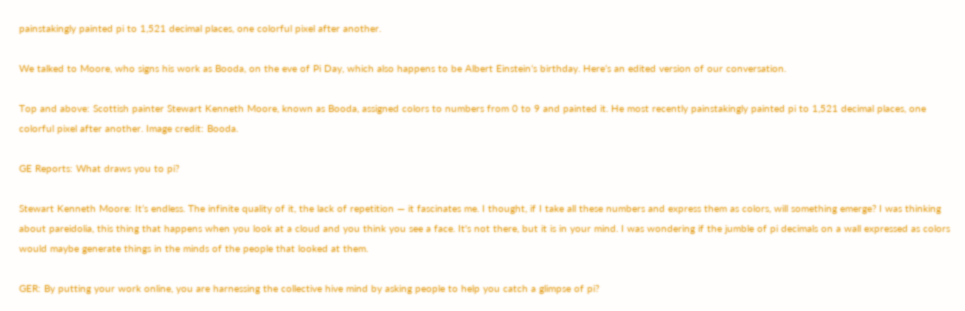painstakingly painted pi to 1,521 decimal places, one colorful pixel after another.

We talked to Moore, who signs his work as Booda, on the eve of Pi Day, which also happens to be Albert Einstein’s birthday. Here’s an edited version of our conversation.

Top and above: Scottish painter Stewart Kenneth Moore, known as Booda, assigned colors to numbers from 0 to 9 and painted it. He most recently painstakingly painted pi to 1,521 decimal places, one colorful pixel after another. Image credit: Booda.

GE Reports: What draws you to pi?

Stewart Kenneth Moore: It’s endless. The infinite quality of it, the lack of repetition — it fascinates me. I thought, if I take all these numbers and express them as colors, will something emerge? I was thinking about pareidolia, this thing that happens when you look at a cloud and you think you see a face. It's not there, but it is in your mind. I was wondering if the jumble of pi decimals on a wall expressed as colors would maybe generate things in the minds of the people that looked at them.

GER: By putting your work online, you are harnessing the collective hive mind by asking people to help you catch a glimpse of pi?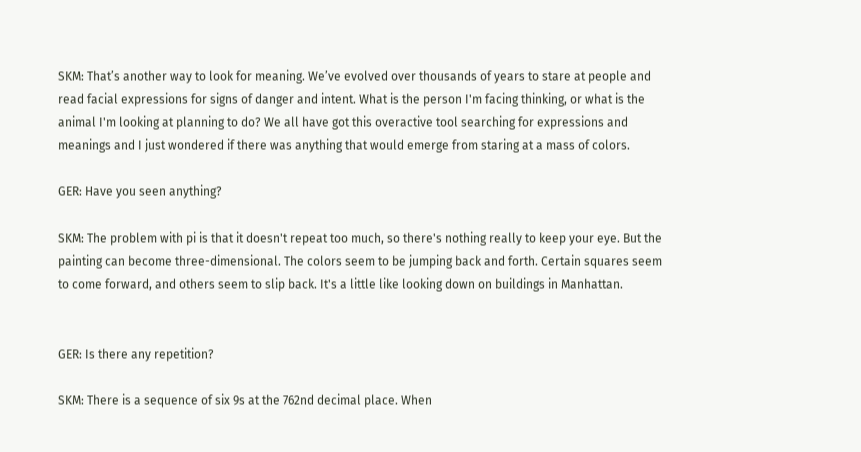SKM: That’s another way to look for meaning. We’ve evolved over thousands of years to stare at people and read facial expressions for signs of danger and intent. What is the person I'm facing thinking, or what is the animal I'm looking at planning to do? We all have got this overactive tool searching for expressions and meanings and I just wondered if there was anything that would emerge from staring at a mass of colors.

GER: Have you seen anything?

SKM: The problem with pi is that it doesn't repeat too much, so there's nothing really to keep your eye. But the painting can become three-dimensional. The colors seem to be jumping back and forth. Certain squares seem to come forward, and others seem to slip back. It's a little like looking down on buildings in Manhattan.


GER: Is there any repetition?

SKM: There is a sequence of six 9s at the 762nd decimal place. When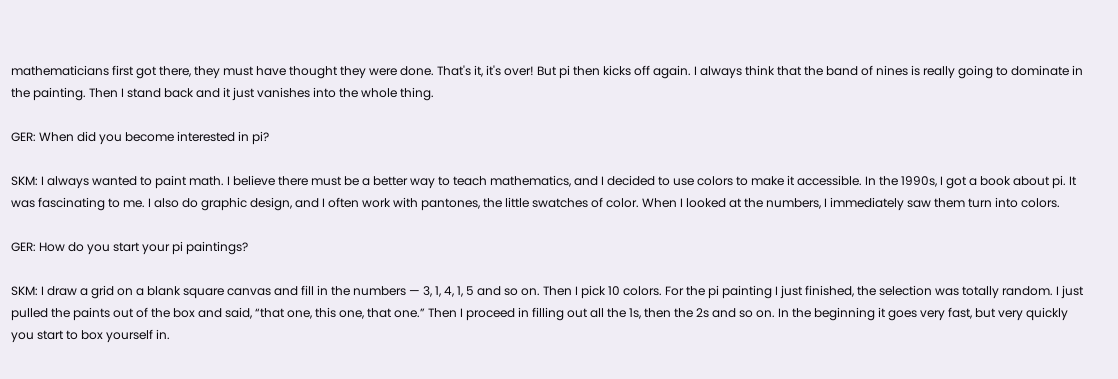mathematicians first got there, they must have thought they were done. That's it, it's over! But pi then kicks off again. I always think that the band of nines is really going to dominate in the painting. Then I stand back and it just vanishes into the whole thing.

GER: When did you become interested in pi?

SKM: I always wanted to paint math. I believe there must be a better way to teach mathematics, and I decided to use colors to make it accessible. In the 1990s, I got a book about pi. It was fascinating to me. I also do graphic design, and I often work with pantones, the little swatches of color. When I looked at the numbers, I immediately saw them turn into colors.

GER: How do you start your pi paintings?

SKM: I draw a grid on a blank square canvas and fill in the numbers — 3, 1, 4, 1, 5 and so on. Then I pick 10 colors. For the pi painting I just finished, the selection was totally random. I just pulled the paints out of the box and said, “that one, this one, that one.” Then I proceed in filling out all the 1s, then the 2s and so on. In the beginning it goes very fast, but very quickly you start to box yourself in.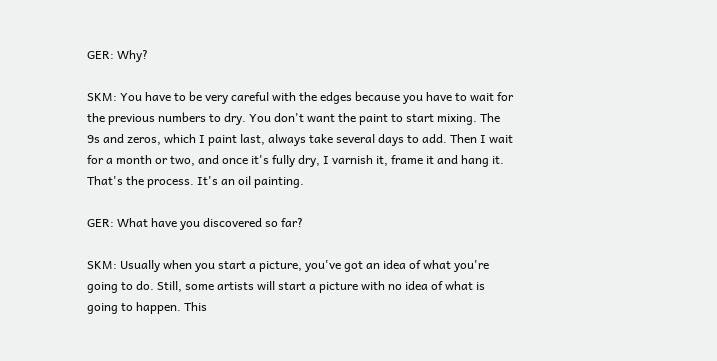GER: Why?

SKM: You have to be very careful with the edges because you have to wait for the previous numbers to dry. You don't want the paint to start mixing. The 9s and zeros, which I paint last, always take several days to add. Then I wait for a month or two, and once it's fully dry, I varnish it, frame it and hang it. That's the process. It's an oil painting.

GER: What have you discovered so far?

SKM: Usually when you start a picture, you've got an idea of what you're going to do. Still, some artists will start a picture with no idea of what is going to happen. This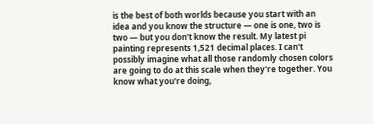is the best of both worlds because you start with an idea and you know the structure — one is one, two is two — but you don't know the result. My latest pi painting represents 1,521 decimal places. I can't possibly imagine what all those randomly chosen colors are going to do at this scale when they're together. You know what you're doing,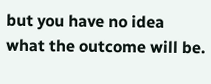but you have no idea what the outcome will be.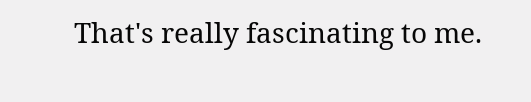That's really fascinating to me.